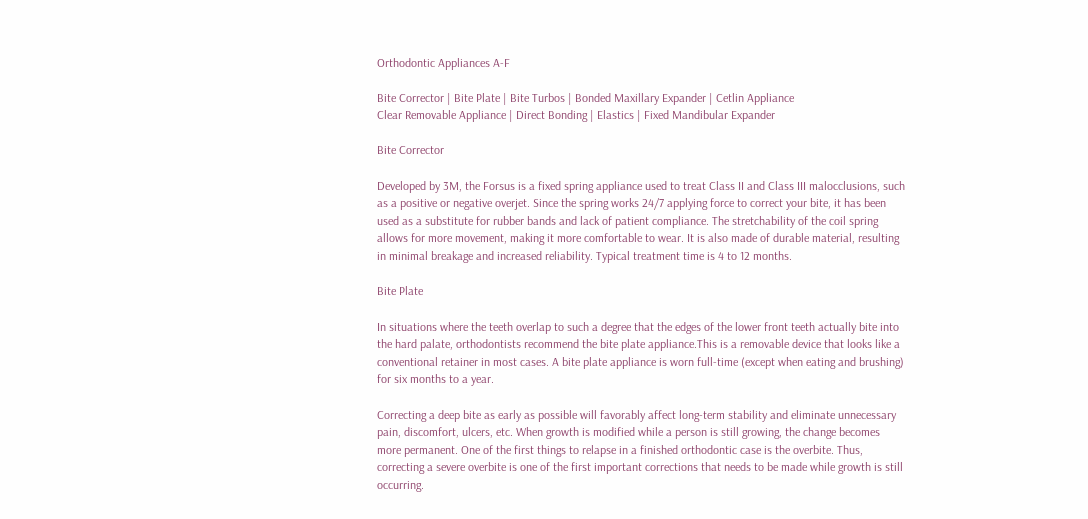Orthodontic Appliances A-F

Bite Corrector | Bite Plate | Bite Turbos | Bonded Maxillary Expander | Cetlin Appliance
Clear Removable Appliance | Direct Bonding | Elastics | Fixed Mandibular Expander

Bite Corrector

Developed by 3M, the Forsus is a fixed spring appliance used to treat Class II and Class III malocclusions, such as a positive or negative overjet. Since the spring works 24/7 applying force to correct your bite, it has been used as a substitute for rubber bands and lack of patient compliance. The stretchability of the coil spring allows for more movement, making it more comfortable to wear. It is also made of durable material, resulting in minimal breakage and increased reliability. Typical treatment time is 4 to 12 months.

Bite Plate

In situations where the teeth overlap to such a degree that the edges of the lower front teeth actually bite into the hard palate, orthodontists recommend the bite plate appliance.This is a removable device that looks like a conventional retainer in most cases. A bite plate appliance is worn full-time (except when eating and brushing) for six months to a year.

Correcting a deep bite as early as possible will favorably affect long-term stability and eliminate unnecessary pain, discomfort, ulcers, etc. When growth is modified while a person is still growing, the change becomes more permanent. One of the first things to relapse in a finished orthodontic case is the overbite. Thus, correcting a severe overbite is one of the first important corrections that needs to be made while growth is still occurring.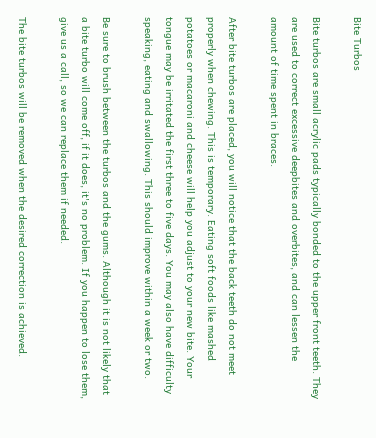Bite Turbos

Bite turbos are small acrylic pads typically bonded to the upper front teeth. They are used to correct excessive deepbites and overbites, and can lessen the amount of time spent in braces.

After bite turbos are placed, you will notice that the back teeth do not meet properly when chewing. This is temporary. Eating soft foods like mashed potatoes or macaroni and cheese will help you adjust to your new bite. Your tongue may be irritated the first three to five days. You may also have difficulty speaking, eating and swallowing. This should improve within a week or two.

Be sure to brush between the turbos and the gums. Although it is not likely that a bite turbo will come off, if it does, it's no problem. If you happen to lose them, give us a call, so we can replace them if needed.

The bite turbos will be removed when the desired correction is achieved.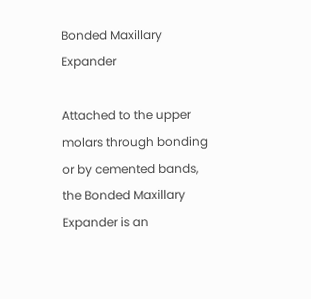Bonded Maxillary Expander

Attached to the upper molars through bonding or by cemented bands, the Bonded Maxillary Expander is an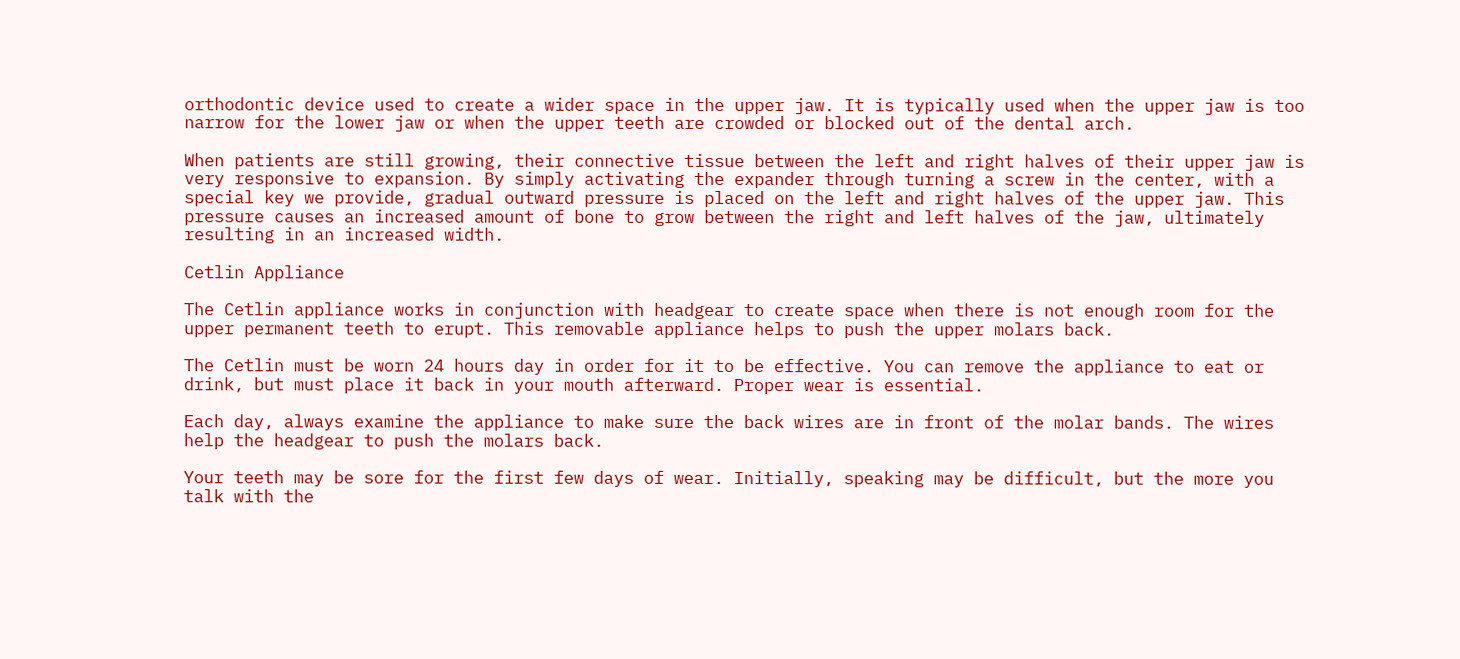orthodontic device used to create a wider space in the upper jaw. It is typically used when the upper jaw is too narrow for the lower jaw or when the upper teeth are crowded or blocked out of the dental arch.

When patients are still growing, their connective tissue between the left and right halves of their upper jaw is very responsive to expansion. By simply activating the expander through turning a screw in the center, with a special key we provide, gradual outward pressure is placed on the left and right halves of the upper jaw. This pressure causes an increased amount of bone to grow between the right and left halves of the jaw, ultimately resulting in an increased width.

Cetlin Appliance

The Cetlin appliance works in conjunction with headgear to create space when there is not enough room for the upper permanent teeth to erupt. This removable appliance helps to push the upper molars back.

The Cetlin must be worn 24 hours day in order for it to be effective. You can remove the appliance to eat or drink, but must place it back in your mouth afterward. Proper wear is essential.

Each day, always examine the appliance to make sure the back wires are in front of the molar bands. The wires help the headgear to push the molars back.

Your teeth may be sore for the first few days of wear. Initially, speaking may be difficult, but the more you talk with the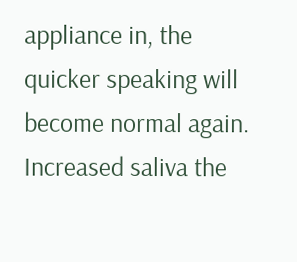appliance in, the quicker speaking will become normal again. Increased saliva the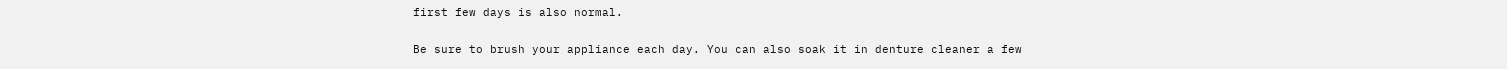first few days is also normal.

Be sure to brush your appliance each day. You can also soak it in denture cleaner a few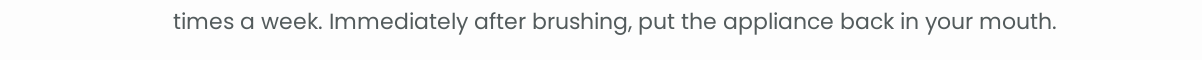times a week. Immediately after brushing, put the appliance back in your mouth.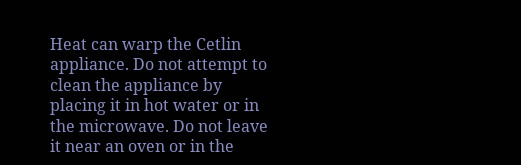Heat can warp the Cetlin appliance. Do not attempt to clean the appliance by placing it in hot water or in the microwave. Do not leave it near an oven or in the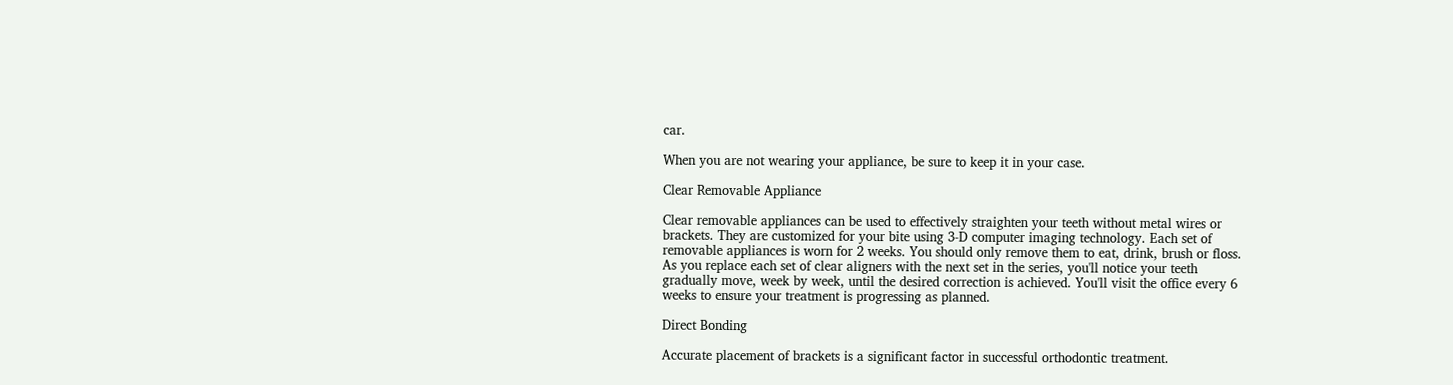car.

When you are not wearing your appliance, be sure to keep it in your case.

Clear Removable Appliance

Clear removable appliances can be used to effectively straighten your teeth without metal wires or brackets. They are customized for your bite using 3-D computer imaging technology. Each set of removable appliances is worn for 2 weeks. You should only remove them to eat, drink, brush or floss. As you replace each set of clear aligners with the next set in the series, you'll notice your teeth gradually move, week by week, until the desired correction is achieved. You'll visit the office every 6 weeks to ensure your treatment is progressing as planned.

Direct Bonding

Accurate placement of brackets is a significant factor in successful orthodontic treatment.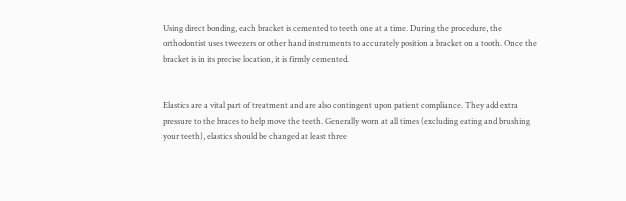Using direct bonding, each bracket is cemented to teeth one at a time. During the procedure, the orthodontist uses tweezers or other hand instruments to accurately position a bracket on a tooth. Once the bracket is in its precise location, it is firmly cemented.


Elastics are a vital part of treatment and are also contingent upon patient compliance. They add extra pressure to the braces to help move the teeth. Generally worn at all times (excluding eating and brushing your teeth), elastics should be changed at least three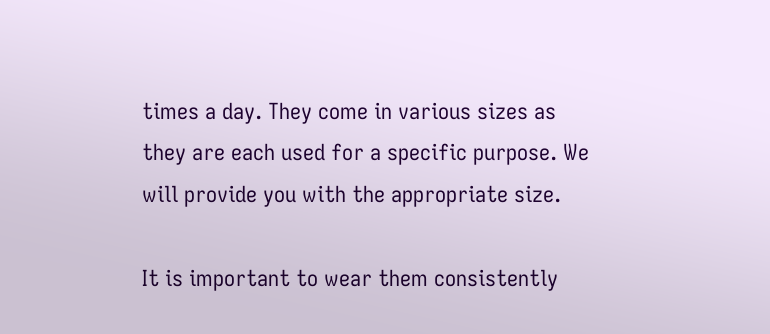times a day. They come in various sizes as they are each used for a specific purpose. We will provide you with the appropriate size.

It is important to wear them consistently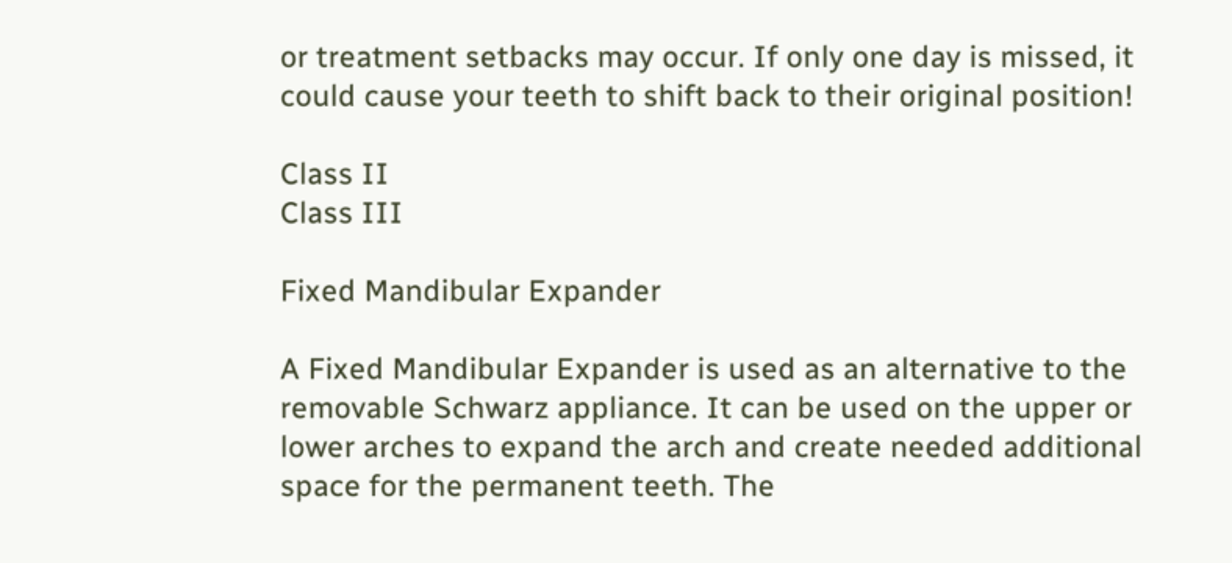or treatment setbacks may occur. If only one day is missed, it could cause your teeth to shift back to their original position!

Class II
Class III

Fixed Mandibular Expander

A Fixed Mandibular Expander is used as an alternative to the removable Schwarz appliance. It can be used on the upper or lower arches to expand the arch and create needed additional space for the permanent teeth. The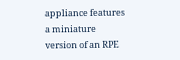appliance features a miniature version of an RPE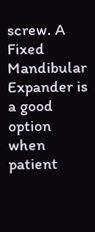screw. A Fixed Mandibular Expander is a good option when patient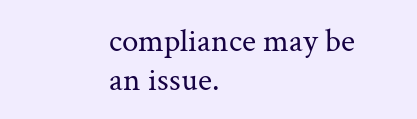compliance may be an issue.